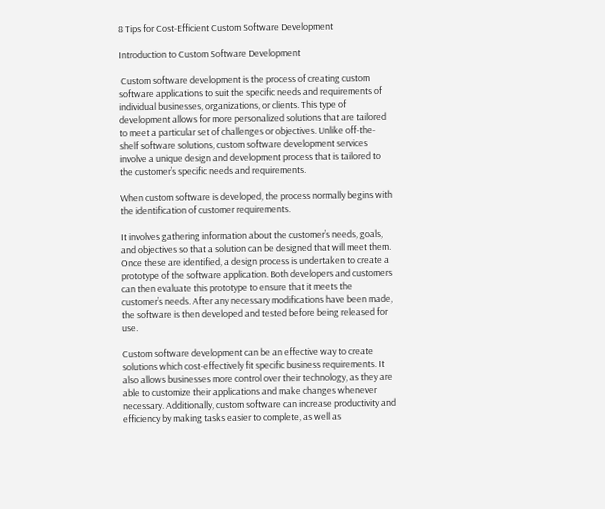8 Tips for Cost-Efficient Custom Software Development

Introduction to Custom Software Development

 Custom software development is the process of creating custom software applications to suit the specific needs and requirements of individual businesses, organizations, or clients. This type of development allows for more personalized solutions that are tailored to meet a particular set of challenges or objectives. Unlike off-the-shelf software solutions, custom software development services involve a unique design and development process that is tailored to the customer’s specific needs and requirements.

When custom software is developed, the process normally begins with the identification of customer requirements.

It involves gathering information about the customer’s needs, goals, and objectives so that a solution can be designed that will meet them. Once these are identified, a design process is undertaken to create a prototype of the software application. Both developers and customers can then evaluate this prototype to ensure that it meets the customer’s needs. After any necessary modifications have been made, the software is then developed and tested before being released for use.

Custom software development can be an effective way to create solutions which cost-effectively fit specific business requirements. It also allows businesses more control over their technology, as they are able to customize their applications and make changes whenever necessary. Additionally, custom software can increase productivity and efficiency by making tasks easier to complete, as well as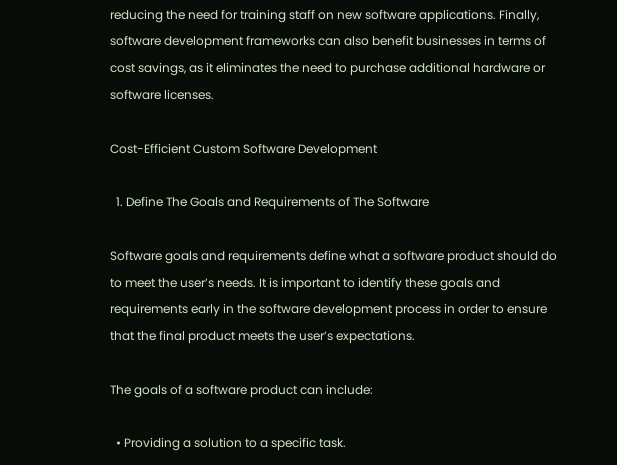reducing the need for training staff on new software applications. Finally, software development frameworks can also benefit businesses in terms of cost savings, as it eliminates the need to purchase additional hardware or software licenses.

Cost-Efficient Custom Software Development

  1. Define The Goals and Requirements of The Software

Software goals and requirements define what a software product should do to meet the user’s needs. It is important to identify these goals and requirements early in the software development process in order to ensure that the final product meets the user’s expectations.

The goals of a software product can include:

  • Providing a solution to a specific task.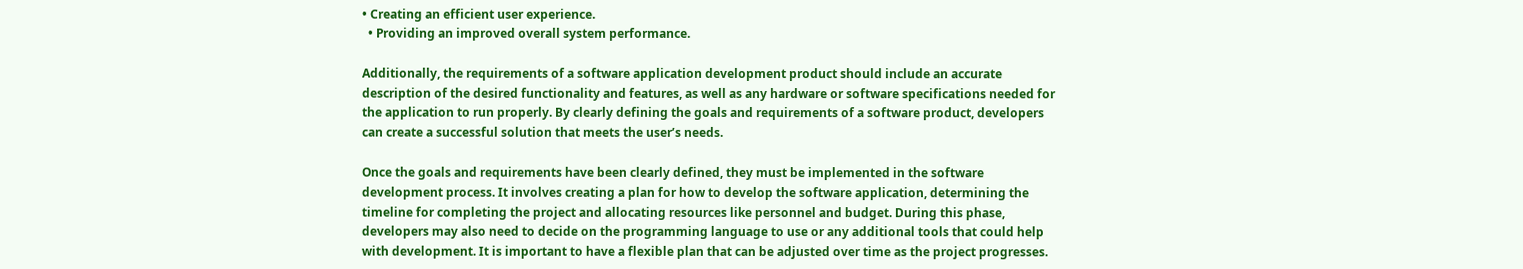• Creating an efficient user experience.
  • Providing an improved overall system performance.

Additionally, the requirements of a software application development product should include an accurate description of the desired functionality and features, as well as any hardware or software specifications needed for the application to run properly. By clearly defining the goals and requirements of a software product, developers can create a successful solution that meets the user’s needs.

Once the goals and requirements have been clearly defined, they must be implemented in the software development process. It involves creating a plan for how to develop the software application, determining the timeline for completing the project and allocating resources like personnel and budget. During this phase, developers may also need to decide on the programming language to use or any additional tools that could help with development. It is important to have a flexible plan that can be adjusted over time as the project progresses.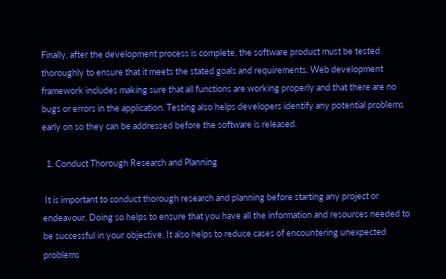Finally, after the development process is complete, the software product must be tested thoroughly to ensure that it meets the stated goals and requirements. Web development framework includes making sure that all functions are working properly and that there are no bugs or errors in the application. Testing also helps developers identify any potential problems early on so they can be addressed before the software is released.

  1. Conduct Thorough Research and Planning

 It is important to conduct thorough research and planning before starting any project or endeavour. Doing so helps to ensure that you have all the information and resources needed to be successful in your objective. It also helps to reduce cases of encountering unexpected problems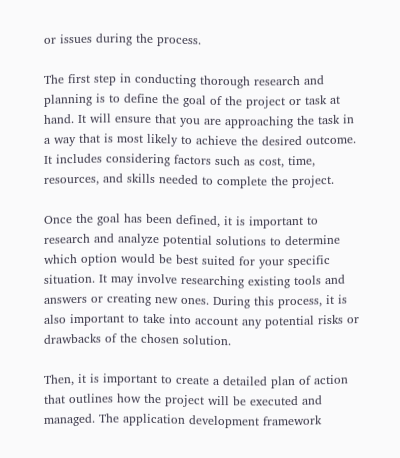or issues during the process.

The first step in conducting thorough research and planning is to define the goal of the project or task at hand. It will ensure that you are approaching the task in a way that is most likely to achieve the desired outcome. It includes considering factors such as cost, time, resources, and skills needed to complete the project.

Once the goal has been defined, it is important to research and analyze potential solutions to determine which option would be best suited for your specific situation. It may involve researching existing tools and answers or creating new ones. During this process, it is also important to take into account any potential risks or drawbacks of the chosen solution.

Then, it is important to create a detailed plan of action that outlines how the project will be executed and managed. The application development framework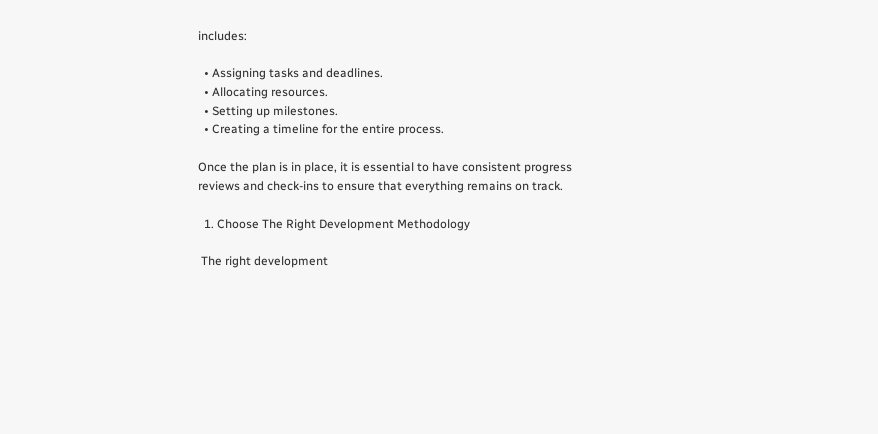includes:

  • Assigning tasks and deadlines.
  • Allocating resources.
  • Setting up milestones.
  • Creating a timeline for the entire process.

Once the plan is in place, it is essential to have consistent progress reviews and check-ins to ensure that everything remains on track.

  1. Choose The Right Development Methodology

 The right development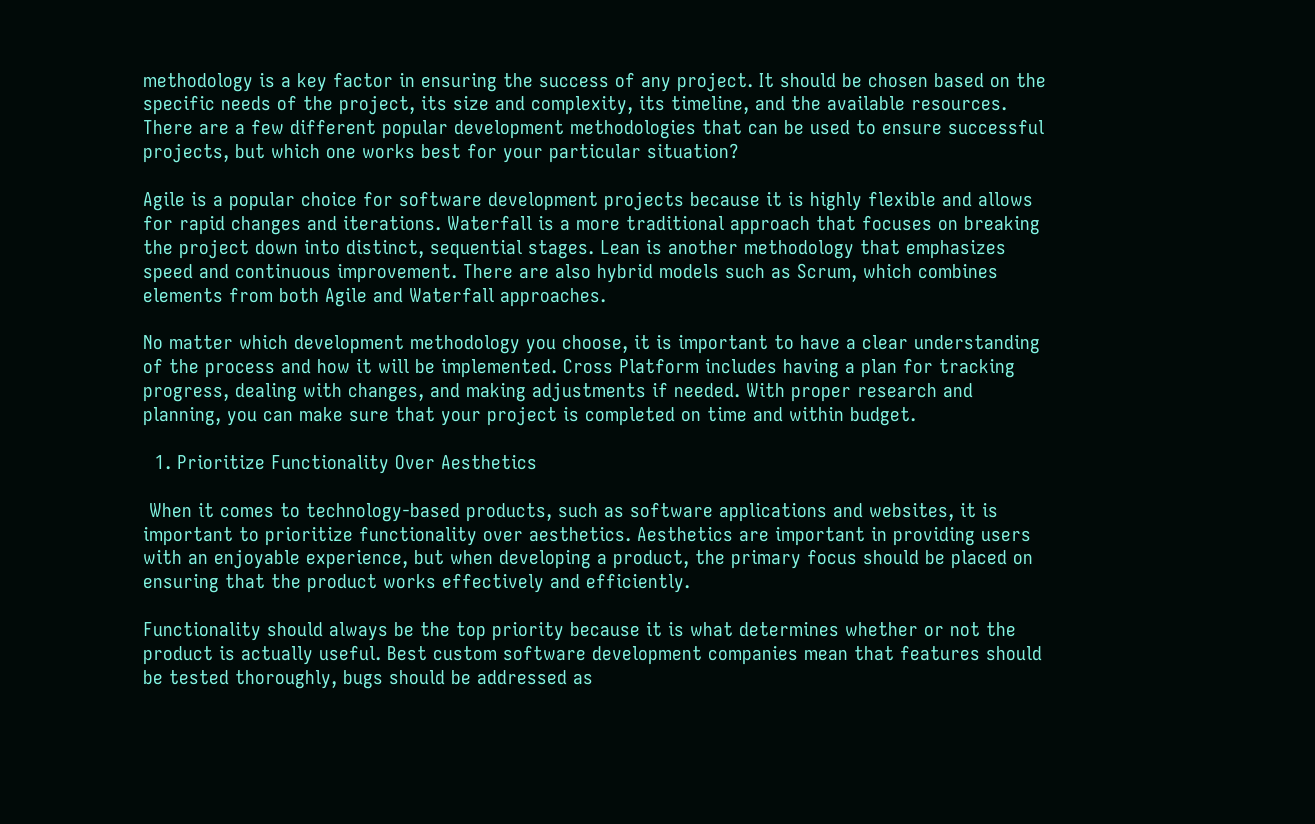methodology is a key factor in ensuring the success of any project. It should be chosen based on the specific needs of the project, its size and complexity, its timeline, and the available resources. There are a few different popular development methodologies that can be used to ensure successful projects, but which one works best for your particular situation?

Agile is a popular choice for software development projects because it is highly flexible and allows for rapid changes and iterations. Waterfall is a more traditional approach that focuses on breaking the project down into distinct, sequential stages. Lean is another methodology that emphasizes speed and continuous improvement. There are also hybrid models such as Scrum, which combines elements from both Agile and Waterfall approaches.

No matter which development methodology you choose, it is important to have a clear understanding of the process and how it will be implemented. Cross Platform includes having a plan for tracking progress, dealing with changes, and making adjustments if needed. With proper research and planning, you can make sure that your project is completed on time and within budget.

  1. Prioritize Functionality Over Aesthetics

 When it comes to technology-based products, such as software applications and websites, it is important to prioritize functionality over aesthetics. Aesthetics are important in providing users with an enjoyable experience, but when developing a product, the primary focus should be placed on ensuring that the product works effectively and efficiently.

Functionality should always be the top priority because it is what determines whether or not the product is actually useful. Best custom software development companies mean that features should be tested thoroughly, bugs should be addressed as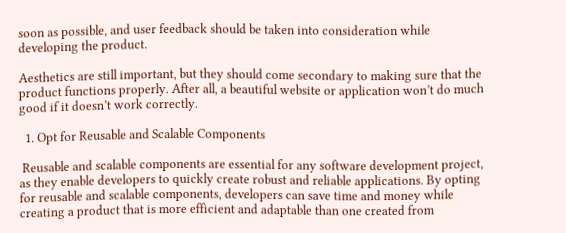soon as possible, and user feedback should be taken into consideration while developing the product.

Aesthetics are still important, but they should come secondary to making sure that the product functions properly. After all, a beautiful website or application won’t do much good if it doesn’t work correctly.

  1. Opt for Reusable and Scalable Components

 Reusable and scalable components are essential for any software development project, as they enable developers to quickly create robust and reliable applications. By opting for reusable and scalable components, developers can save time and money while creating a product that is more efficient and adaptable than one created from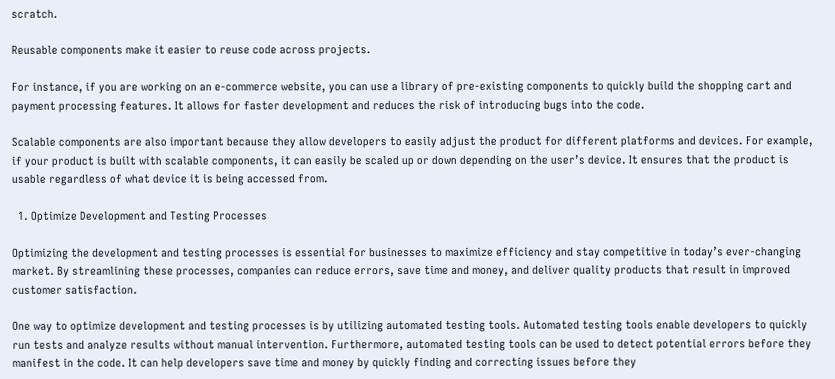scratch.

Reusable components make it easier to reuse code across projects.

For instance, if you are working on an e-commerce website, you can use a library of pre-existing components to quickly build the shopping cart and payment processing features. It allows for faster development and reduces the risk of introducing bugs into the code.

Scalable components are also important because they allow developers to easily adjust the product for different platforms and devices. For example, if your product is built with scalable components, it can easily be scaled up or down depending on the user’s device. It ensures that the product is usable regardless of what device it is being accessed from.

  1. Optimize Development and Testing Processes

Optimizing the development and testing processes is essential for businesses to maximize efficiency and stay competitive in today’s ever-changing market. By streamlining these processes, companies can reduce errors, save time and money, and deliver quality products that result in improved customer satisfaction.

One way to optimize development and testing processes is by utilizing automated testing tools. Automated testing tools enable developers to quickly run tests and analyze results without manual intervention. Furthermore, automated testing tools can be used to detect potential errors before they manifest in the code. It can help developers save time and money by quickly finding and correcting issues before they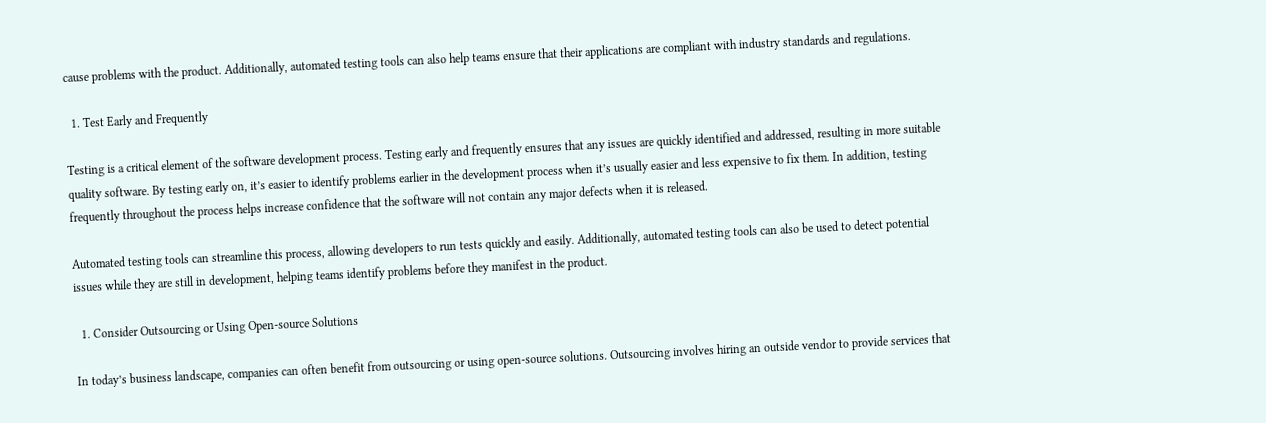cause problems with the product. Additionally, automated testing tools can also help teams ensure that their applications are compliant with industry standards and regulations.

  1. Test Early and Frequently

Testing is a critical element of the software development process. Testing early and frequently ensures that any issues are quickly identified and addressed, resulting in more suitable quality software. By testing early on, it’s easier to identify problems earlier in the development process when it’s usually easier and less expensive to fix them. In addition, testing frequently throughout the process helps increase confidence that the software will not contain any major defects when it is released.

Automated testing tools can streamline this process, allowing developers to run tests quickly and easily. Additionally, automated testing tools can also be used to detect potential issues while they are still in development, helping teams identify problems before they manifest in the product.

  1. Consider Outsourcing or Using Open-source Solutions

In today’s business landscape, companies can often benefit from outsourcing or using open-source solutions. Outsourcing involves hiring an outside vendor to provide services that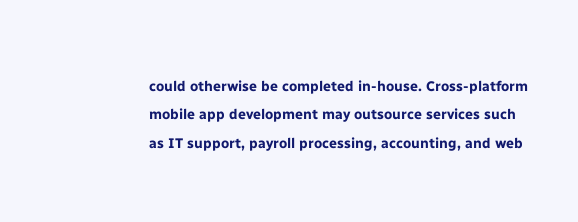could otherwise be completed in-house. Cross-platform mobile app development may outsource services such as IT support, payroll processing, accounting, and web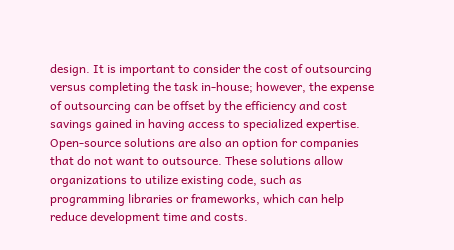design. It is important to consider the cost of outsourcing versus completing the task in-house; however, the expense of outsourcing can be offset by the efficiency and cost savings gained in having access to specialized expertise. Open-source solutions are also an option for companies that do not want to outsource. These solutions allow organizations to utilize existing code, such as programming libraries or frameworks, which can help reduce development time and costs.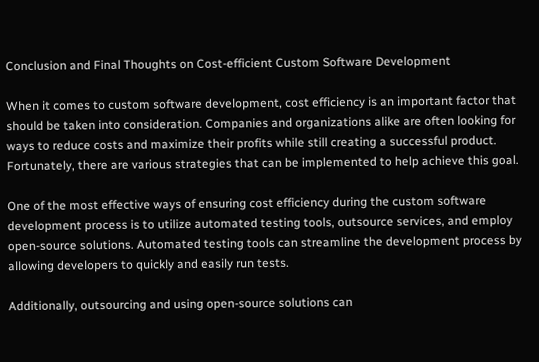Conclusion and Final Thoughts on Cost-efficient Custom Software Development

When it comes to custom software development, cost efficiency is an important factor that should be taken into consideration. Companies and organizations alike are often looking for ways to reduce costs and maximize their profits while still creating a successful product. Fortunately, there are various strategies that can be implemented to help achieve this goal.

One of the most effective ways of ensuring cost efficiency during the custom software development process is to utilize automated testing tools, outsource services, and employ open-source solutions. Automated testing tools can streamline the development process by allowing developers to quickly and easily run tests.

Additionally, outsourcing and using open-source solutions can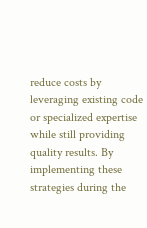reduce costs by leveraging existing code or specialized expertise while still providing quality results. By implementing these strategies during the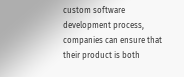custom software development process, companies can ensure that their product is both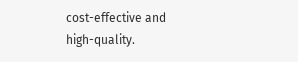cost-effective and high-quality.